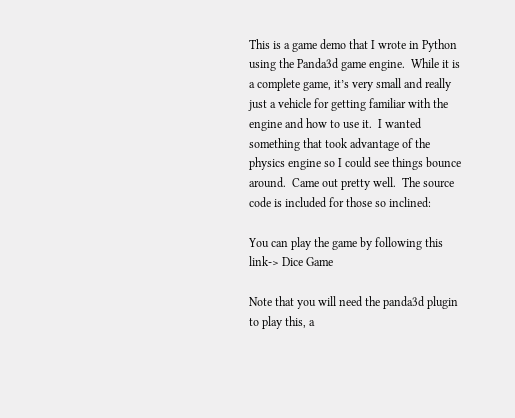This is a game demo that I wrote in Python using the Panda3d game engine.  While it is a complete game, it’s very small and really just a vehicle for getting familiar with the engine and how to use it.  I wanted something that took advantage of the physics engine so I could see things bounce around.  Came out pretty well.  The source code is included for those so inclined:

You can play the game by following this link-> Dice Game

Note that you will need the panda3d plugin to play this, a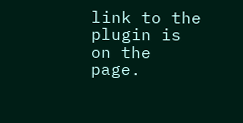link to the plugin is on the page.